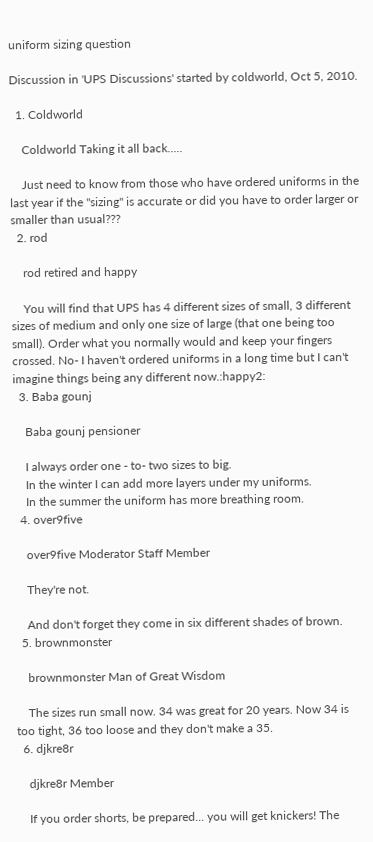uniform sizing question

Discussion in 'UPS Discussions' started by coldworld, Oct 5, 2010.

  1. Coldworld

    Coldworld Taking it all back.....

    Just need to know from those who have ordered uniforms in the last year if the "sizing" is accurate or did you have to order larger or smaller than usual???
  2. rod

    rod retired and happy

    You will find that UPS has 4 different sizes of small, 3 different sizes of medium and only one size of large (that one being too small). Order what you normally would and keep your fingers crossed. No- I haven't ordered uniforms in a long time but I can't imagine things being any different now.:happy2:
  3. Baba gounj

    Baba gounj pensioner

    I always order one - to- two sizes to big.
    In the winter I can add more layers under my uniforms.
    In the summer the uniform has more breathing room.
  4. over9five

    over9five Moderator Staff Member

    They're not.

    And don't forget they come in six different shades of brown.
  5. brownmonster

    brownmonster Man of Great Wisdom

    The sizes run small now. 34 was great for 20 years. Now 34 is too tight, 36 too loose and they don't make a 35.
  6. djkre8r

    djkre8r Member

    If you order shorts, be prepared... you will get knickers! The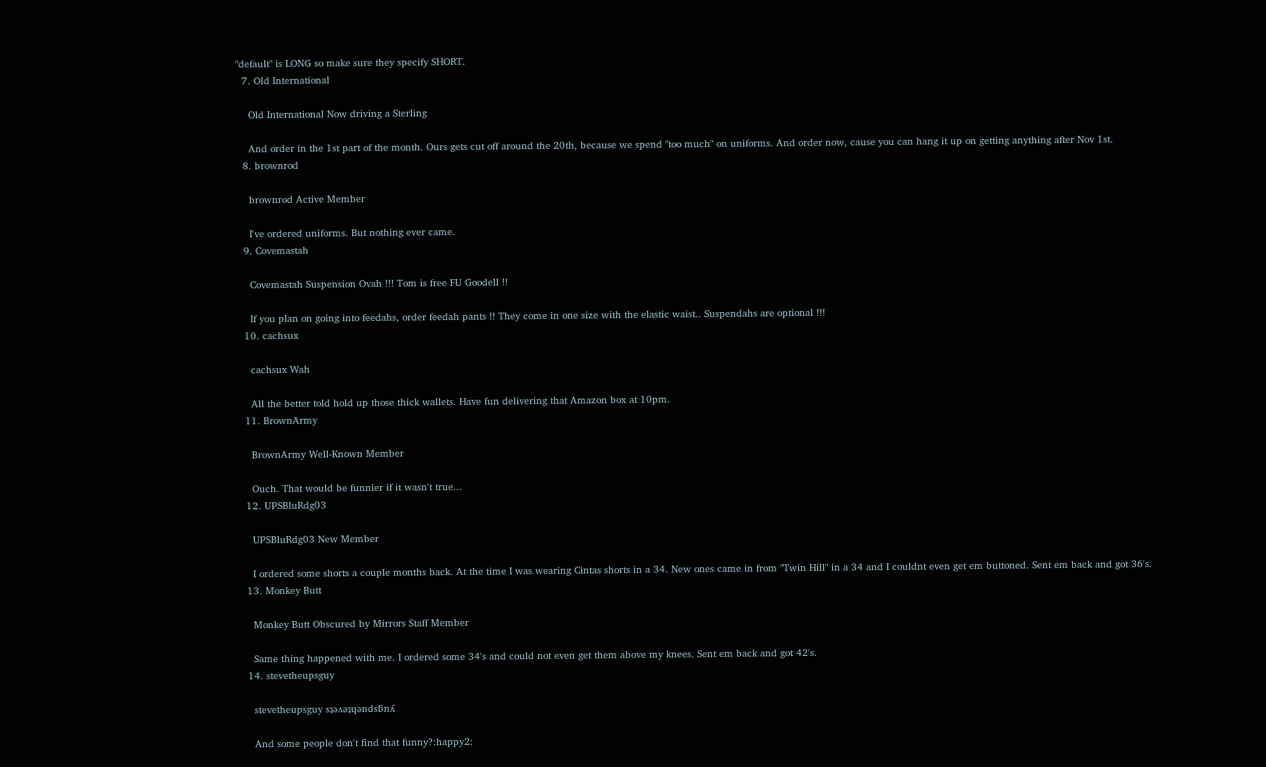"default" is LONG so make sure they specify SHORT.
  7. Old International

    Old International Now driving a Sterling

    And order in the 1st part of the month. Ours gets cut off around the 20th, because we spend "too much" on uniforms. And order now, cause you can hang it up on getting anything after Nov 1st.
  8. brownrod

    brownrod Active Member

    I've ordered uniforms. But nothing ever came.
  9. Covemastah

    Covemastah Suspension Ovah !!! Tom is free FU Goodell !!

    If you plan on going into feedahs, order feedah pants !! They come in one size with the elastic waist.. Suspendahs are optional !!!
  10. cachsux

    cachsux Wah

    All the better told hold up those thick wallets. Have fun delivering that Amazon box at 10pm.
  11. BrownArmy

    BrownArmy Well-Known Member

    Ouch. That would be funnier if it wasn't true...
  12. UPSBluRdg03

    UPSBluRdg03 New Member

    I ordered some shorts a couple months back. At the time I was wearing Cintas shorts in a 34. New ones came in from "Twin Hill" in a 34 and I couldnt even get em buttoned. Sent em back and got 36's.
  13. Monkey Butt

    Monkey Butt Obscured by Mirrors Staff Member

    Same thing happened with me. I ordered some 34's and could not even get them above my knees. Sent em back and got 42's.
  14. stevetheupsguy

    stevetheupsguy sʇǝʌǝʇɥǝndsƃnʎ

    And some people don't find that funny?:happy2: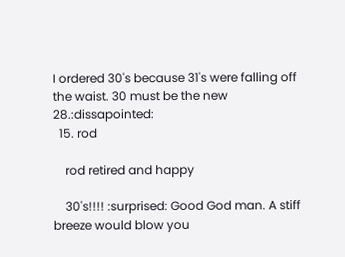I ordered 30's because 31's were falling off the waist. 30 must be the new 28.:dissapointed:
  15. rod

    rod retired and happy

    30's!!!! :surprised: Good God man. A stiff breeze would blow you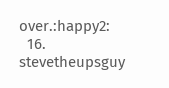over.:happy2:
  16. stevetheupsguy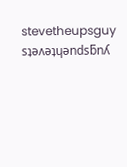stevetheupsguy sʇǝʌǝʇɥǝndsƃnʎ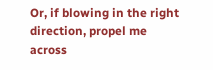Or, if blowing in the right direction, propel me across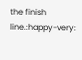the finish line.:happy-very: